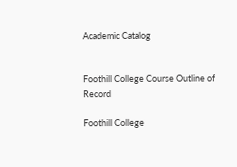Academic Catalog


Foothill College Course Outline of Record

Foothill College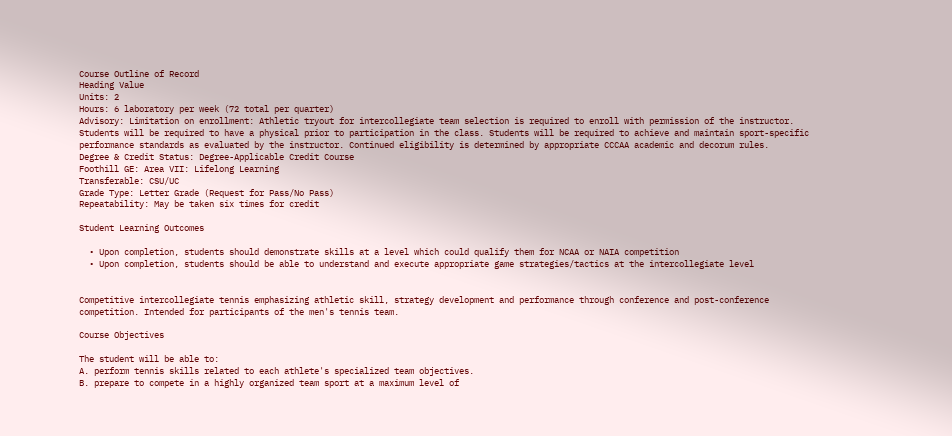Course Outline of Record
Heading Value
Units: 2
Hours: 6 laboratory per week (72 total per quarter)
Advisory: Limitation on enrollment: Athletic tryout for intercollegiate team selection is required to enroll with permission of the instructor. Students will be required to have a physical prior to participation in the class. Students will be required to achieve and maintain sport-specific performance standards as evaluated by the instructor. Continued eligibility is determined by appropriate CCCAA academic and decorum rules.
Degree & Credit Status: Degree-Applicable Credit Course
Foothill GE: Area VII: Lifelong Learning
Transferable: CSU/UC
Grade Type: Letter Grade (Request for Pass/No Pass)
Repeatability: May be taken six times for credit

Student Learning Outcomes

  • Upon completion, students should demonstrate skills at a level which could qualify them for NCAA or NAIA competition
  • Upon completion, students should be able to understand and execute appropriate game strategies/tactics at the intercollegiate level


Competitive intercollegiate tennis emphasizing athletic skill, strategy development and performance through conference and post-conference competition. Intended for participants of the men's tennis team.

Course Objectives

The student will be able to:
A. perform tennis skills related to each athlete's specialized team objectives.
B. prepare to compete in a highly organized team sport at a maximum level of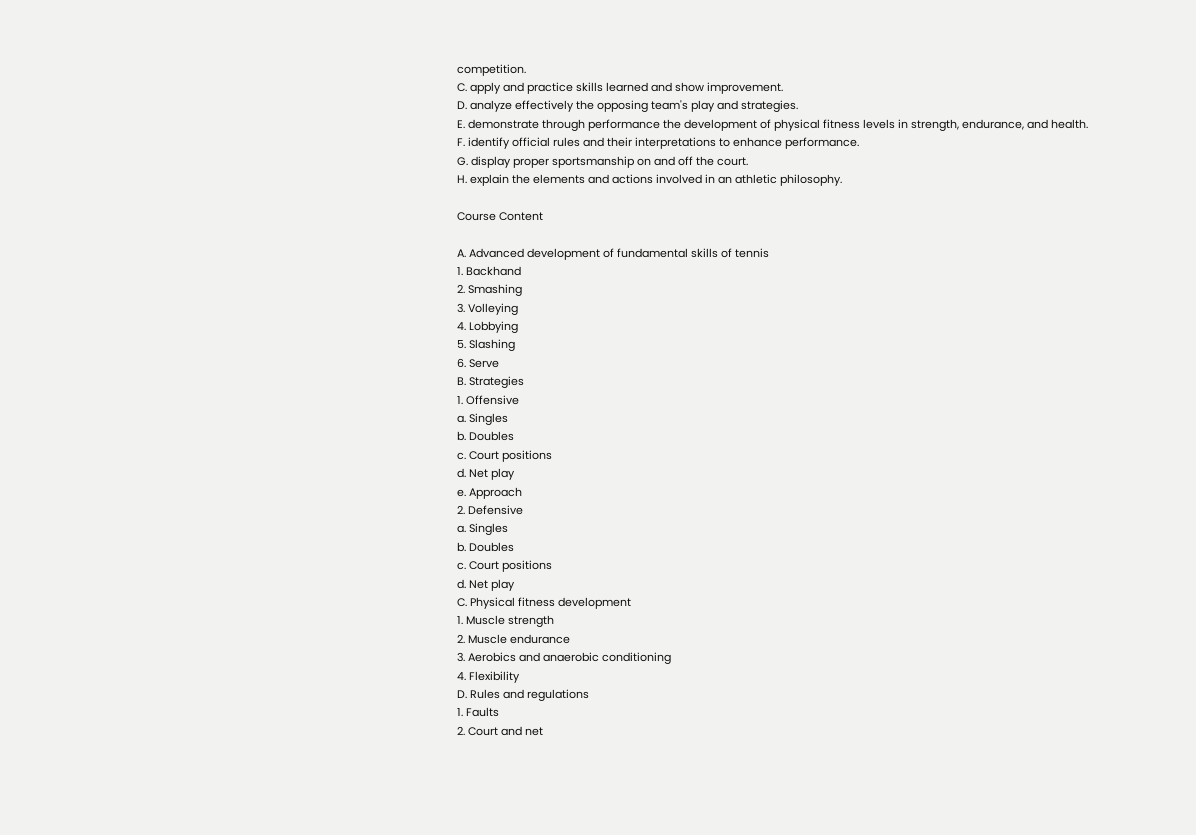competition.
C. apply and practice skills learned and show improvement.
D. analyze effectively the opposing team's play and strategies.
E. demonstrate through performance the development of physical fitness levels in strength, endurance, and health.
F. identify official rules and their interpretations to enhance performance.
G. display proper sportsmanship on and off the court.
H. explain the elements and actions involved in an athletic philosophy.

Course Content

A. Advanced development of fundamental skills of tennis
1. Backhand
2. Smashing
3. Volleying
4. Lobbying
5. Slashing
6. Serve
B. Strategies
1. Offensive
a. Singles
b. Doubles
c. Court positions
d. Net play
e. Approach
2. Defensive
a. Singles
b. Doubles
c. Court positions
d. Net play
C. Physical fitness development
1. Muscle strength
2. Muscle endurance
3. Aerobics and anaerobic conditioning
4. Flexibility
D. Rules and regulations
1. Faults
2. Court and net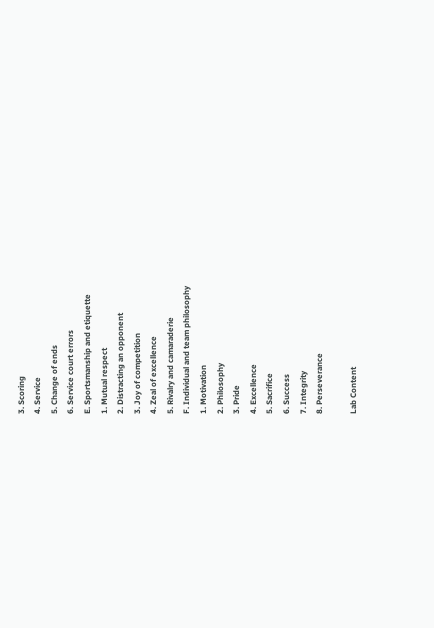3. Scoring
4. Service
5. Change of ends
6. Service court errors
E. Sportsmanship and etiquette
1. Mutual respect
2. Distracting an opponent
3. Joy of competition
4. Zeal of excellence
5. Rivalry and camaraderie
F. Individual and team philosophy
1. Motivation
2. Philosophy
3. Pride
4. Excellence
5. Sacrifice
6. Success
7. Integrity
8. Perseverance

Lab Content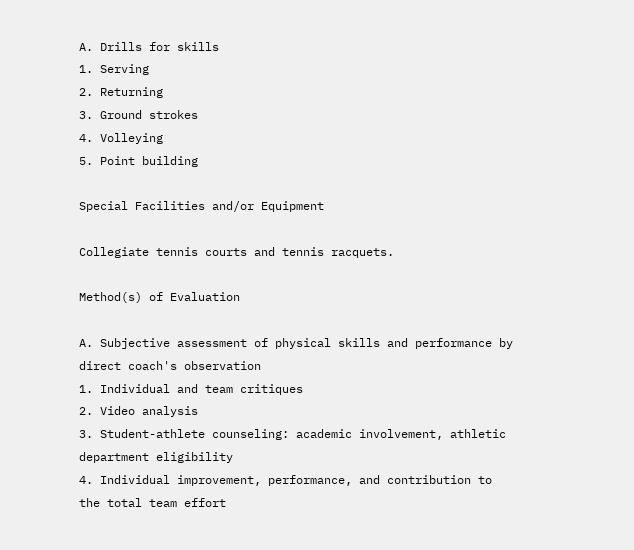A. Drills for skills
1. Serving
2. Returning
3. Ground strokes
4. Volleying
5. Point building

Special Facilities and/or Equipment

Collegiate tennis courts and tennis racquets.

Method(s) of Evaluation

A. Subjective assessment of physical skills and performance by direct coach's observation
1. Individual and team critiques
2. Video analysis
3. Student-athlete counseling: academic involvement, athletic department eligibility
4. Individual improvement, performance, and contribution to the total team effort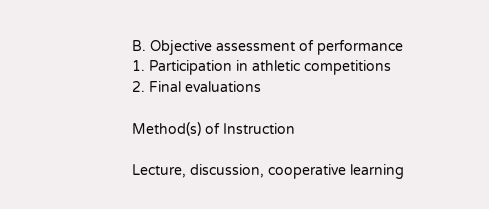B. Objective assessment of performance
1. Participation in athletic competitions
2. Final evaluations

Method(s) of Instruction

Lecture, discussion, cooperative learning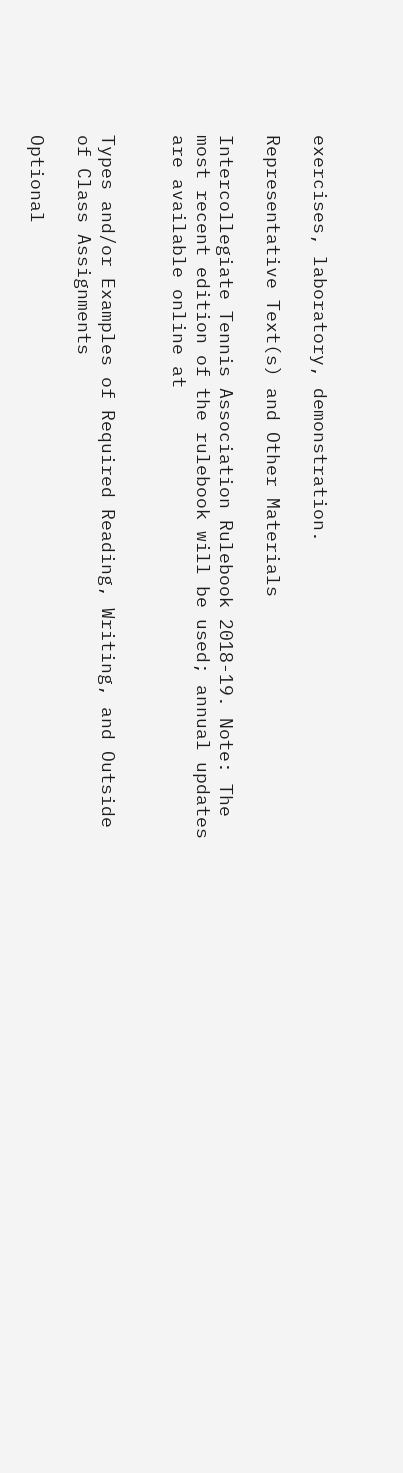exercises, laboratory, demonstration.

Representative Text(s) and Other Materials

Intercollegiate Tennis Association Rulebook 2018-19. Note: The most recent edition of the rulebook will be used; annual updates are available online at


Types and/or Examples of Required Reading, Writing, and Outside of Class Assignments

Optional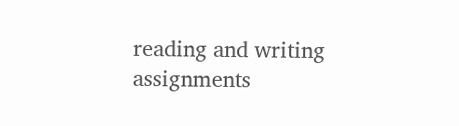reading and writing assignments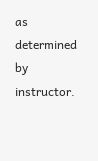as determined by instructor.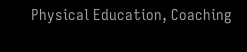Physical Education, Coaching